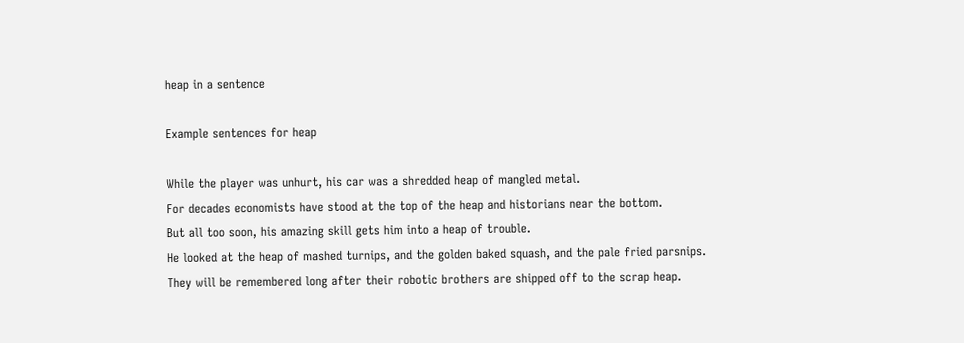heap in a sentence

Example sentences for heap

While the player was unhurt, his car was a shredded heap of mangled metal.
For decades economists have stood at the top of the heap and historians near the bottom.
But all too soon, his amazing skill gets him into a heap of trouble.
He looked at the heap of mashed turnips, and the golden baked squash, and the pale fried parsnips.
They will be remembered long after their robotic brothers are shipped off to the scrap heap.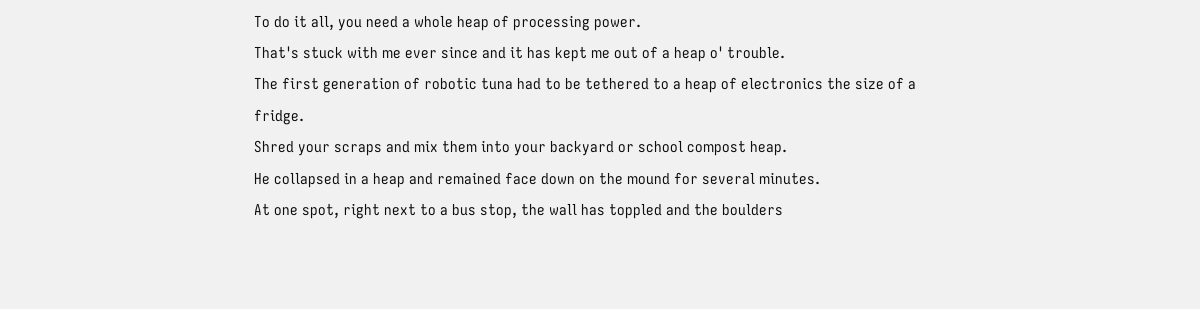To do it all, you need a whole heap of processing power.
That's stuck with me ever since and it has kept me out of a heap o' trouble.
The first generation of robotic tuna had to be tethered to a heap of electronics the size of a fridge.
Shred your scraps and mix them into your backyard or school compost heap.
He collapsed in a heap and remained face down on the mound for several minutes.
At one spot, right next to a bus stop, the wall has toppled and the boulders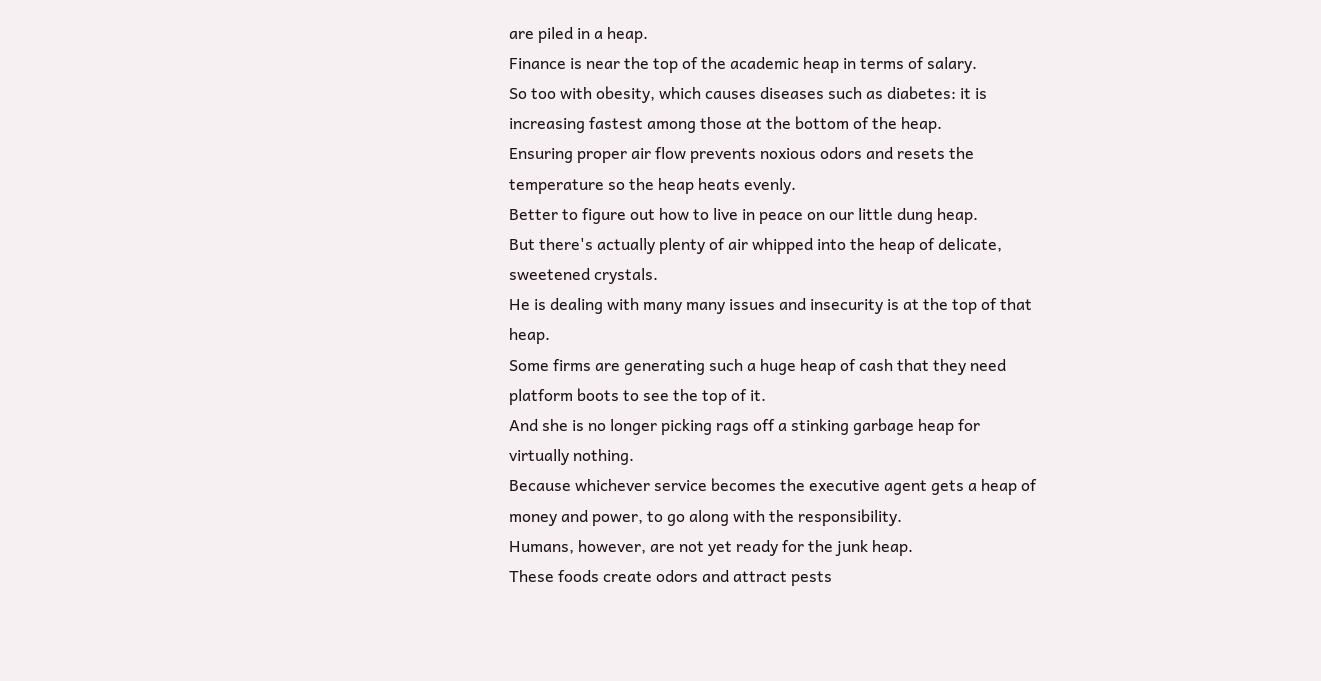are piled in a heap.
Finance is near the top of the academic heap in terms of salary.
So too with obesity, which causes diseases such as diabetes: it is increasing fastest among those at the bottom of the heap.
Ensuring proper air flow prevents noxious odors and resets the temperature so the heap heats evenly.
Better to figure out how to live in peace on our little dung heap.
But there's actually plenty of air whipped into the heap of delicate, sweetened crystals.
He is dealing with many many issues and insecurity is at the top of that heap.
Some firms are generating such a huge heap of cash that they need platform boots to see the top of it.
And she is no longer picking rags off a stinking garbage heap for virtually nothing.
Because whichever service becomes the executive agent gets a heap of money and power, to go along with the responsibility.
Humans, however, are not yet ready for the junk heap.
These foods create odors and attract pests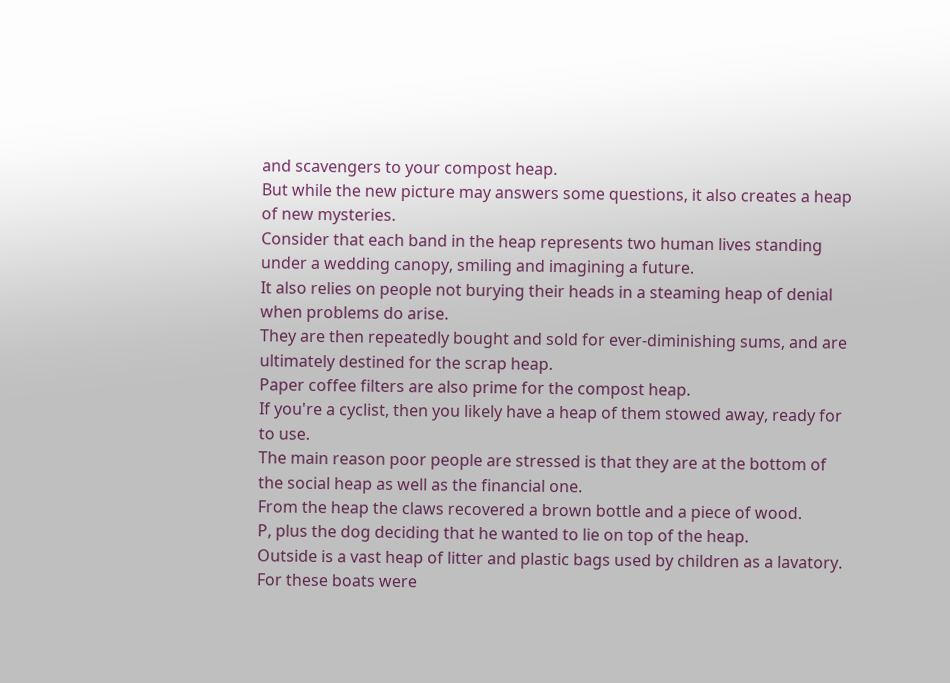and scavengers to your compost heap.
But while the new picture may answers some questions, it also creates a heap of new mysteries.
Consider that each band in the heap represents two human lives standing under a wedding canopy, smiling and imagining a future.
It also relies on people not burying their heads in a steaming heap of denial when problems do arise.
They are then repeatedly bought and sold for ever-diminishing sums, and are ultimately destined for the scrap heap.
Paper coffee filters are also prime for the compost heap.
If you're a cyclist, then you likely have a heap of them stowed away, ready for to use.
The main reason poor people are stressed is that they are at the bottom of the social heap as well as the financial one.
From the heap the claws recovered a brown bottle and a piece of wood.
P, plus the dog deciding that he wanted to lie on top of the heap.
Outside is a vast heap of litter and plastic bags used by children as a lavatory.
For these boats were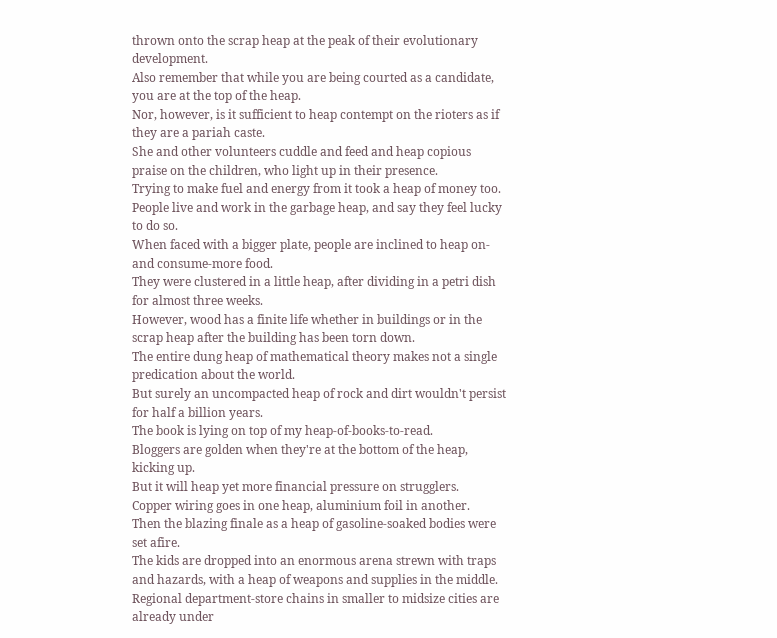thrown onto the scrap heap at the peak of their evolutionary development.
Also remember that while you are being courted as a candidate, you are at the top of the heap.
Nor, however, is it sufficient to heap contempt on the rioters as if they are a pariah caste.
She and other volunteers cuddle and feed and heap copious praise on the children, who light up in their presence.
Trying to make fuel and energy from it took a heap of money too.
People live and work in the garbage heap, and say they feel lucky to do so.
When faced with a bigger plate, people are inclined to heap on-and consume-more food.
They were clustered in a little heap, after dividing in a petri dish for almost three weeks.
However, wood has a finite life whether in buildings or in the scrap heap after the building has been torn down.
The entire dung heap of mathematical theory makes not a single predication about the world.
But surely an uncompacted heap of rock and dirt wouldn't persist for half a billion years.
The book is lying on top of my heap-of-books-to-read.
Bloggers are golden when they're at the bottom of the heap, kicking up.
But it will heap yet more financial pressure on strugglers.
Copper wiring goes in one heap, aluminium foil in another.
Then the blazing finale as a heap of gasoline-soaked bodies were set afire.
The kids are dropped into an enormous arena strewn with traps and hazards, with a heap of weapons and supplies in the middle.
Regional department-store chains in smaller to midsize cities are already under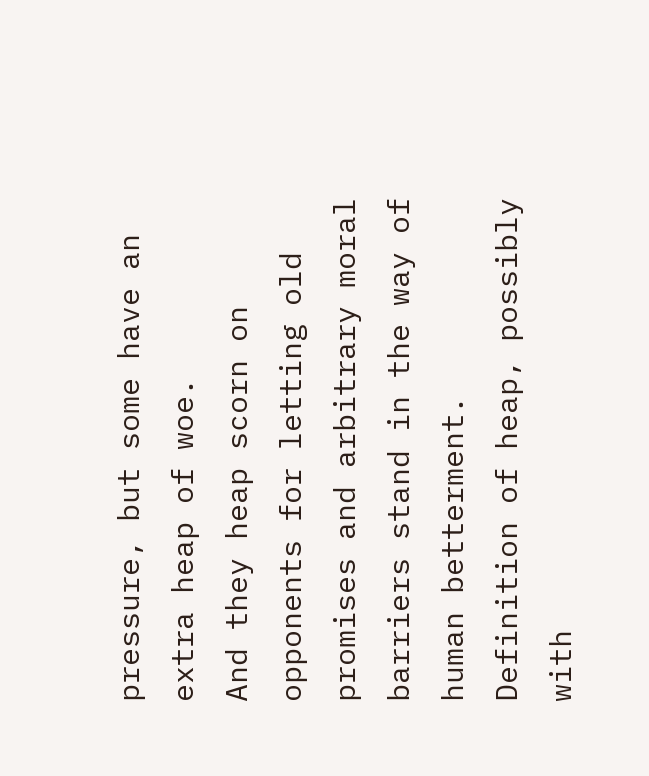pressure, but some have an extra heap of woe.
And they heap scorn on opponents for letting old promises and arbitrary moral barriers stand in the way of human betterment.
Definition of heap, possibly with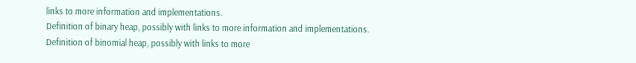links to more information and implementations.
Definition of binary heap, possibly with links to more information and implementations.
Definition of binomial heap, possibly with links to more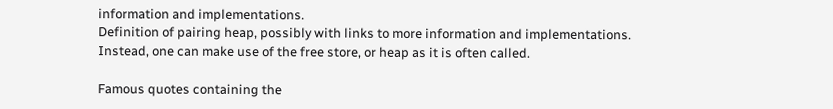information and implementations.
Definition of pairing heap, possibly with links to more information and implementations.
Instead, one can make use of the free store, or heap as it is often called.

Famous quotes containing the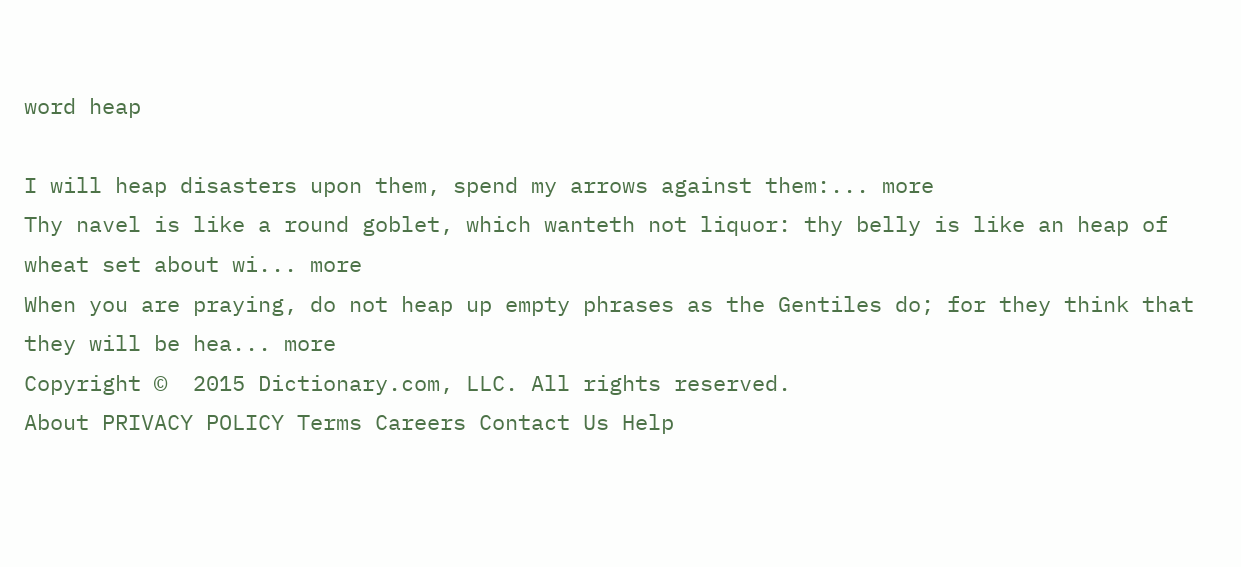word heap

I will heap disasters upon them, spend my arrows against them:... more
Thy navel is like a round goblet, which wanteth not liquor: thy belly is like an heap of wheat set about wi... more
When you are praying, do not heap up empty phrases as the Gentiles do; for they think that they will be hea... more
Copyright ©  2015 Dictionary.com, LLC. All rights reserved.
About PRIVACY POLICY Terms Careers Contact Us Help